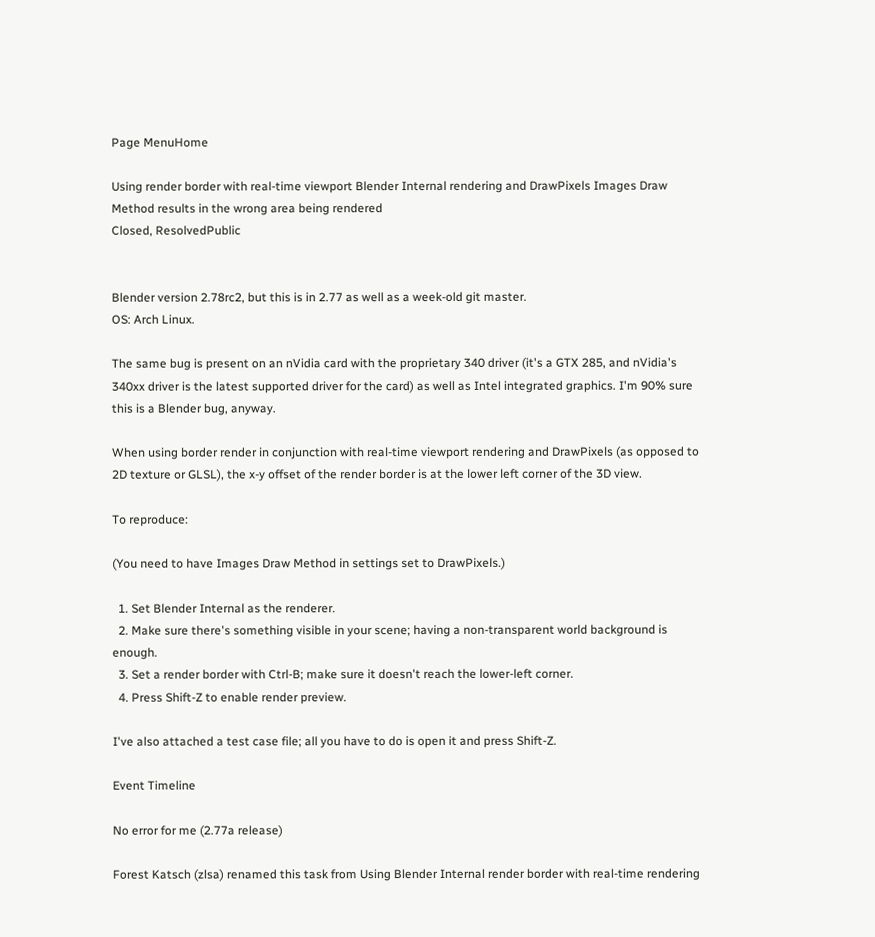Page MenuHome

Using render border with real-time viewport Blender Internal rendering and DrawPixels Images Draw Method results in the wrong area being rendered
Closed, ResolvedPublic


Blender version 2.78rc2, but this is in 2.77 as well as a week-old git master.
OS: Arch Linux.

The same bug is present on an nVidia card with the proprietary 340 driver (it's a GTX 285, and nVidia's 340xx driver is the latest supported driver for the card) as well as Intel integrated graphics. I'm 90% sure this is a Blender bug, anyway.

When using border render in conjunction with real-time viewport rendering and DrawPixels (as opposed to 2D texture or GLSL), the x-y offset of the render border is at the lower left corner of the 3D view.

To reproduce:

(You need to have Images Draw Method in settings set to DrawPixels.)

  1. Set Blender Internal as the renderer.
  2. Make sure there's something visible in your scene; having a non-transparent world background is enough.
  3. Set a render border with Ctrl-B; make sure it doesn't reach the lower-left corner.
  4. Press Shift-Z to enable render preview.

I've also attached a test case file; all you have to do is open it and press Shift-Z.

Event Timeline

No error for me (2.77a release)

Forest Katsch (zlsa) renamed this task from Using Blender Internal render border with real-time rendering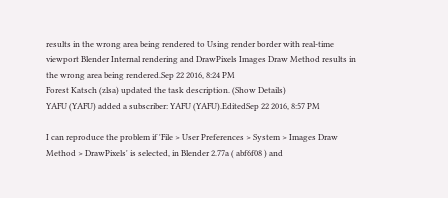results in the wrong area being rendered to Using render border with real-time viewport Blender Internal rendering and DrawPixels Images Draw Method results in the wrong area being rendered.Sep 22 2016, 8:24 PM
Forest Katsch (zlsa) updated the task description. (Show Details)
YAFU (YAFU) added a subscriber: YAFU (YAFU).EditedSep 22 2016, 8:57 PM

I can reproduce the problem if 'File > User Preferences > System > Images Draw Method > DrawPixels' is selected, in Blender 2.77a ( abf6f08 ) and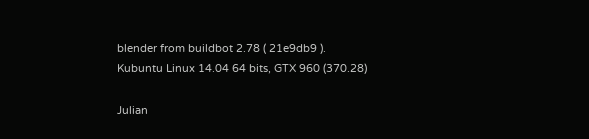blender from buildbot 2.78 ( 21e9db9 ).
Kubuntu Linux 14.04 64 bits, GTX 960 (370.28)

Julian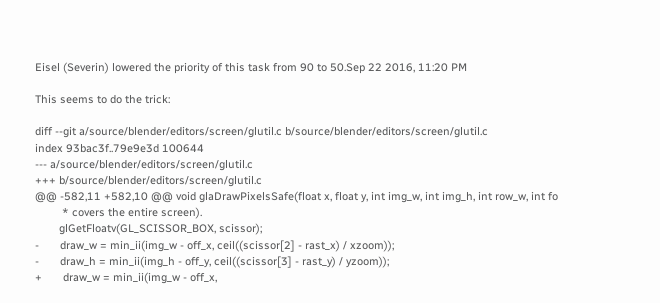Eisel (Severin) lowered the priority of this task from 90 to 50.Sep 22 2016, 11:20 PM

This seems to do the trick:

diff --git a/source/blender/editors/screen/glutil.c b/source/blender/editors/screen/glutil.c
index 93bac3f..79e9e3d 100644
--- a/source/blender/editors/screen/glutil.c
+++ b/source/blender/editors/screen/glutil.c
@@ -582,11 +582,10 @@ void glaDrawPixelsSafe(float x, float y, int img_w, int img_h, int row_w, int fo
         * covers the entire screen).
        glGetFloatv(GL_SCISSOR_BOX, scissor);
-       draw_w = min_ii(img_w - off_x, ceil((scissor[2] - rast_x) / xzoom));
-       draw_h = min_ii(img_h - off_y, ceil((scissor[3] - rast_y) / yzoom));
+       draw_w = min_ii(img_w - off_x,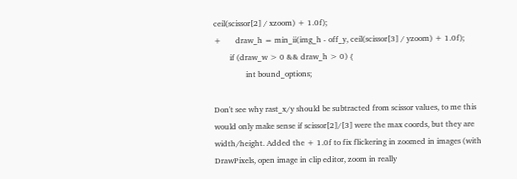ceil(scissor[2] / xzoom) + 1.0f);
+       draw_h = min_ii(img_h - off_y, ceil(scissor[3] / yzoom) + 1.0f);
        if (draw_w > 0 && draw_h > 0) {
                int bound_options;

Don't see why rast_x/y should be subtracted from scissor values, to me this would only make sense if scissor[2]/[3] were the max coords, but they are width/height. Added the + 1.0f to fix flickering in zoomed in images (with DrawPixels, open image in clip editor, zoom in really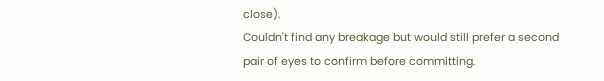close).
Couldn't find any breakage but would still prefer a second pair of eyes to confirm before committing.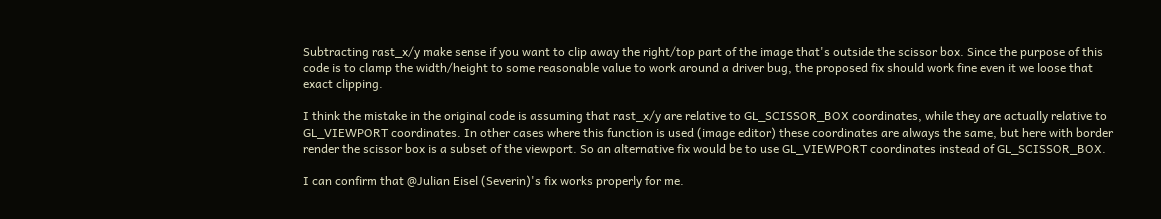Subtracting rast_x/y make sense if you want to clip away the right/top part of the image that's outside the scissor box. Since the purpose of this code is to clamp the width/height to some reasonable value to work around a driver bug, the proposed fix should work fine even it we loose that exact clipping.

I think the mistake in the original code is assuming that rast_x/y are relative to GL_SCISSOR_BOX coordinates, while they are actually relative to GL_VIEWPORT coordinates. In other cases where this function is used (image editor) these coordinates are always the same, but here with border render the scissor box is a subset of the viewport. So an alternative fix would be to use GL_VIEWPORT coordinates instead of GL_SCISSOR_BOX.

I can confirm that @Julian Eisel (Severin)'s fix works properly for me.